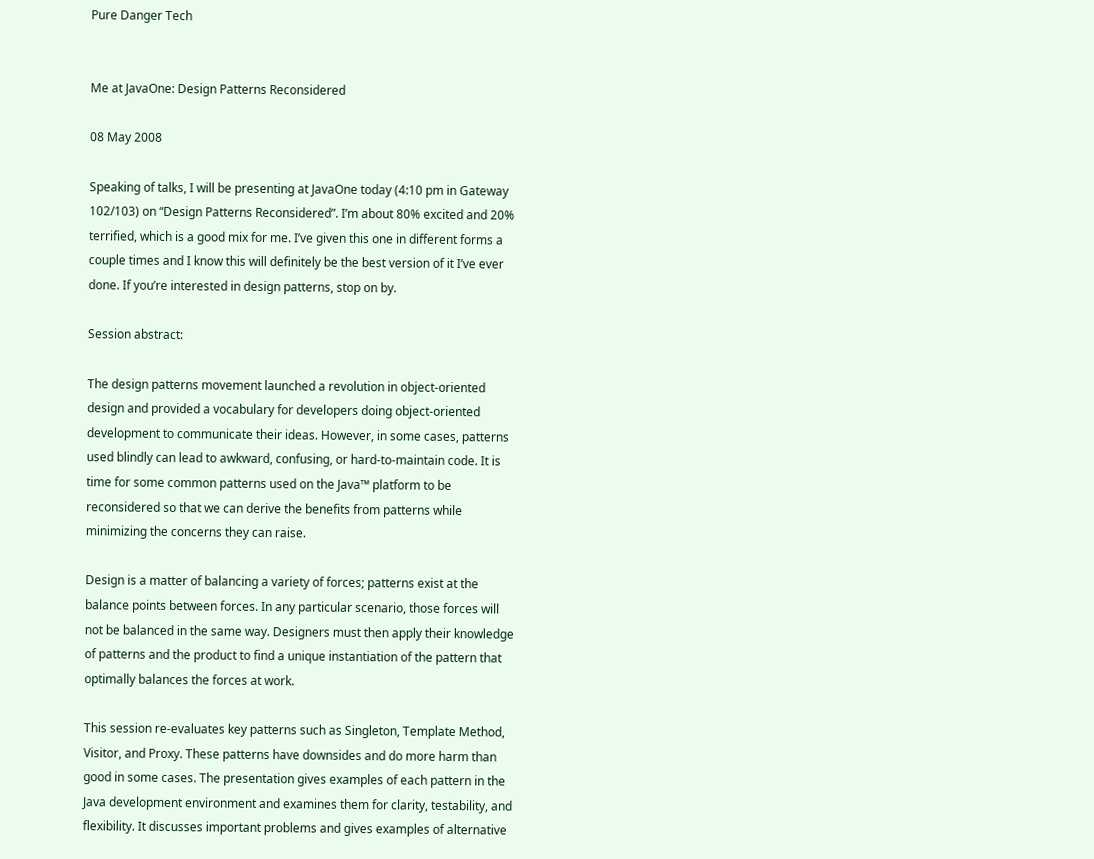Pure Danger Tech


Me at JavaOne: Design Patterns Reconsidered

08 May 2008

Speaking of talks, I will be presenting at JavaOne today (4:10 pm in Gateway 102/103) on “Design Patterns Reconsidered”. I’m about 80% excited and 20% terrified, which is a good mix for me. I’ve given this one in different forms a couple times and I know this will definitely be the best version of it I’ve ever done. If you’re interested in design patterns, stop on by.

Session abstract:

The design patterns movement launched a revolution in object-oriented design and provided a vocabulary for developers doing object-oriented development to communicate their ideas. However, in some cases, patterns used blindly can lead to awkward, confusing, or hard-to-maintain code. It is time for some common patterns used on the Java™ platform to be reconsidered so that we can derive the benefits from patterns while minimizing the concerns they can raise.

Design is a matter of balancing a variety of forces; patterns exist at the balance points between forces. In any particular scenario, those forces will not be balanced in the same way. Designers must then apply their knowledge of patterns and the product to find a unique instantiation of the pattern that optimally balances the forces at work.

This session re-evaluates key patterns such as Singleton, Template Method, Visitor, and Proxy. These patterns have downsides and do more harm than good in some cases. The presentation gives examples of each pattern in the Java development environment and examines them for clarity, testability, and flexibility. It discusses important problems and gives examples of alternative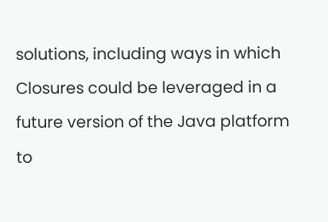solutions, including ways in which Closures could be leveraged in a future version of the Java platform to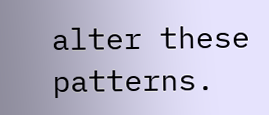alter these patterns.